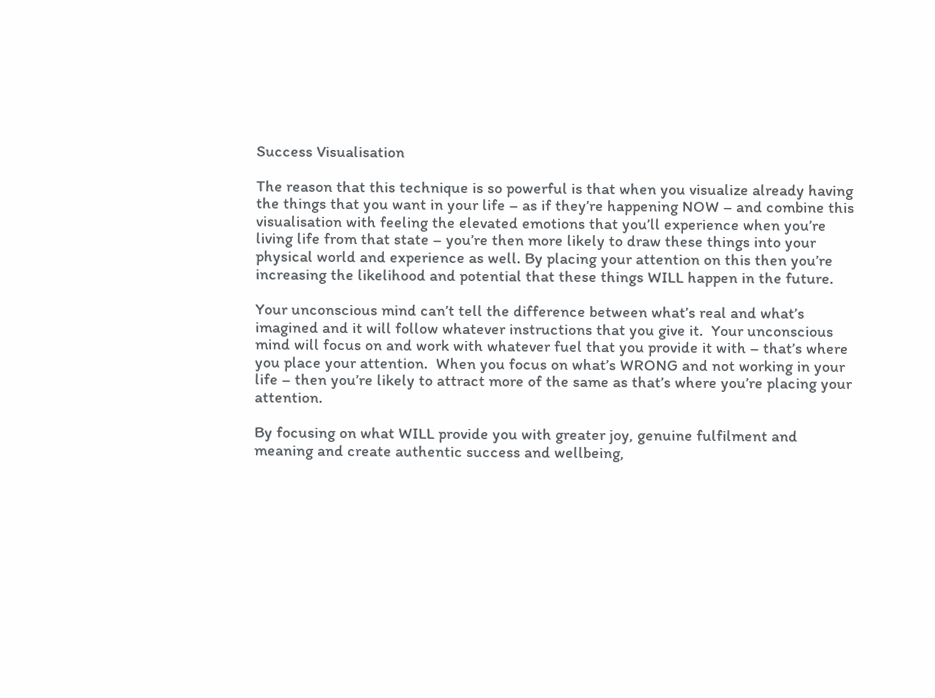Success Visualisation

The reason that this technique is so powerful is that when you visualize already having the things that you want in your life – as if they’re happening NOW – and combine this visualisation with feeling the elevated emotions that you’ll experience when you’re living life from that state – you’re then more likely to draw these things into your physical world and experience as well. By placing your attention on this then you’re increasing the likelihood and potential that these things WILL happen in the future.

Your unconscious mind can’t tell the difference between what’s real and what’s imagined and it will follow whatever instructions that you give it.  Your unconscious mind will focus on and work with whatever fuel that you provide it with – that’s where you place your attention.  When you focus on what’s WRONG and not working in your life – then you’re likely to attract more of the same as that’s where you’re placing your attention.

By focusing on what WILL provide you with greater joy, genuine fulfilment and meaning and create authentic success and wellbeing,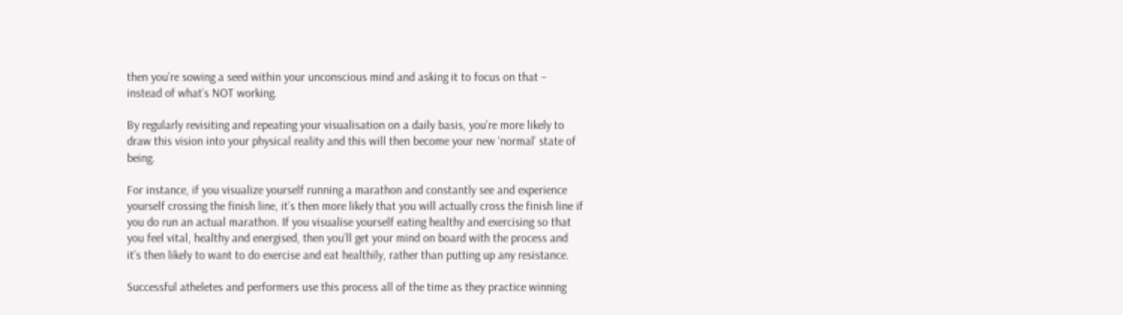then you’re sowing a seed within your unconscious mind and asking it to focus on that – instead of what’s NOT working.

By regularly revisiting and repeating your visualisation on a daily basis, you’re more likely to draw this vision into your physical reality and this will then become your new ‘normal’ state of being.

For instance, if you visualize yourself running a marathon and constantly see and experience yourself crossing the finish line, it’s then more likely that you will actually cross the finish line if you do run an actual marathon. If you visualise yourself eating healthy and exercising so that you feel vital, healthy and energised, then you’ll get your mind on board with the process and it’s then likely to want to do exercise and eat healthily, rather than putting up any resistance.

Successful atheletes and performers use this process all of the time as they practice winning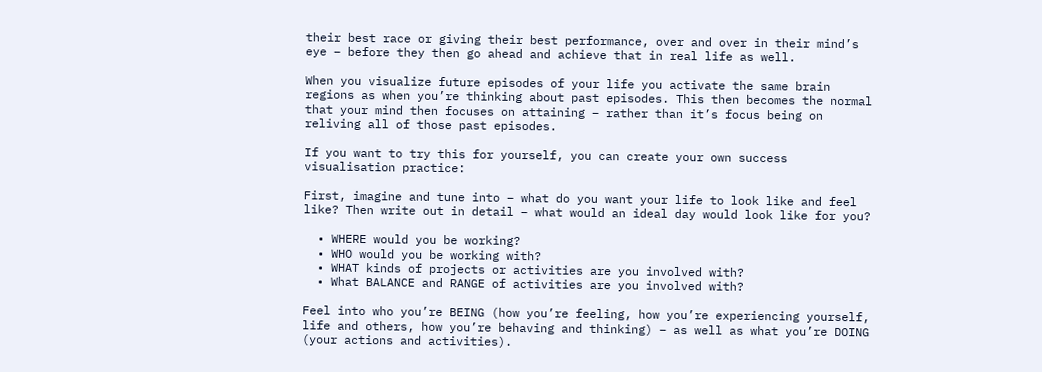their best race or giving their best performance, over and over in their mind’s eye – before they then go ahead and achieve that in real life as well.

When you visualize future episodes of your life you activate the same brain regions as when you’re thinking about past episodes. This then becomes the normal that your mind then focuses on attaining – rather than it’s focus being on reliving all of those past episodes.

If you want to try this for yourself, you can create your own success visualisation practice:

First, imagine and tune into – what do you want your life to look like and feel like? Then write out in detail – what would an ideal day would look like for you?

  • WHERE would you be working?
  • WHO would you be working with?
  • WHAT kinds of projects or activities are you involved with?
  • What BALANCE and RANGE of activities are you involved with?

Feel into who you’re BEING (how you’re feeling, how you’re experiencing yourself, life and others, how you’re behaving and thinking) – as well as what you’re DOING (your actions and activities).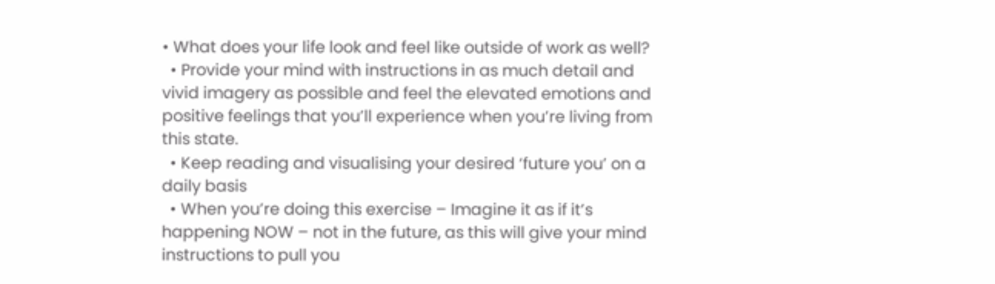• What does your life look and feel like outside of work as well?
  • Provide your mind with instructions in as much detail and vivid imagery as possible and feel the elevated emotions and positive feelings that you’ll experience when you’re living from this state.
  • Keep reading and visualising your desired ‘future you’ on a daily basis
  • When you’re doing this exercise – Imagine it as if it’s happening NOW – not in the future, as this will give your mind instructions to pull you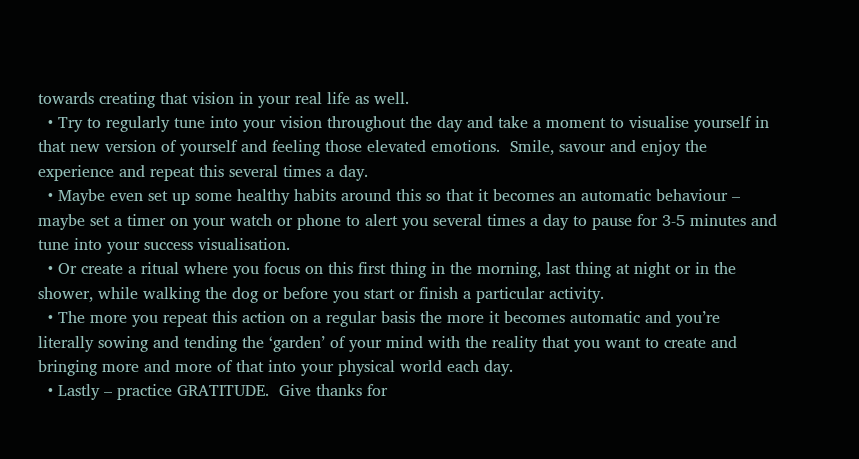towards creating that vision in your real life as well.
  • Try to regularly tune into your vision throughout the day and take a moment to visualise yourself in that new version of yourself and feeling those elevated emotions.  Smile, savour and enjoy the experience and repeat this several times a day.
  • Maybe even set up some healthy habits around this so that it becomes an automatic behaviour – maybe set a timer on your watch or phone to alert you several times a day to pause for 3-5 minutes and tune into your success visualisation.
  • Or create a ritual where you focus on this first thing in the morning, last thing at night or in the shower, while walking the dog or before you start or finish a particular activity.
  • The more you repeat this action on a regular basis the more it becomes automatic and you’re literally sowing and tending the ‘garden’ of your mind with the reality that you want to create and bringing more and more of that into your physical world each day.
  • Lastly – practice GRATITUDE.  Give thanks for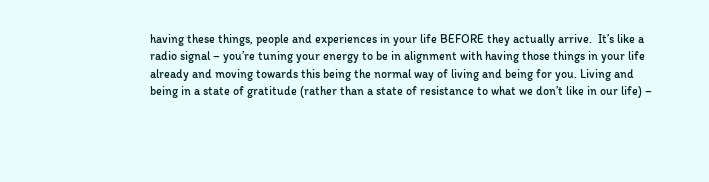having these things, people and experiences in your life BEFORE they actually arrive.  It’s like a radio signal – you’re tuning your energy to be in alignment with having those things in your life already and moving towards this being the normal way of living and being for you. Living and being in a state of gratitude (rather than a state of resistance to what we don’t like in our life) –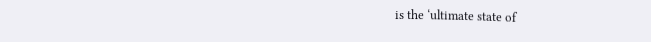is the ‘ultimate state of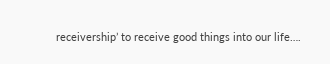receivership’ to receive good things into our life….